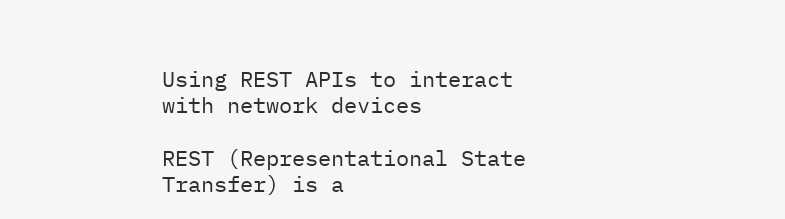Using REST APIs to interact with network devices

REST (Representational State Transfer) is a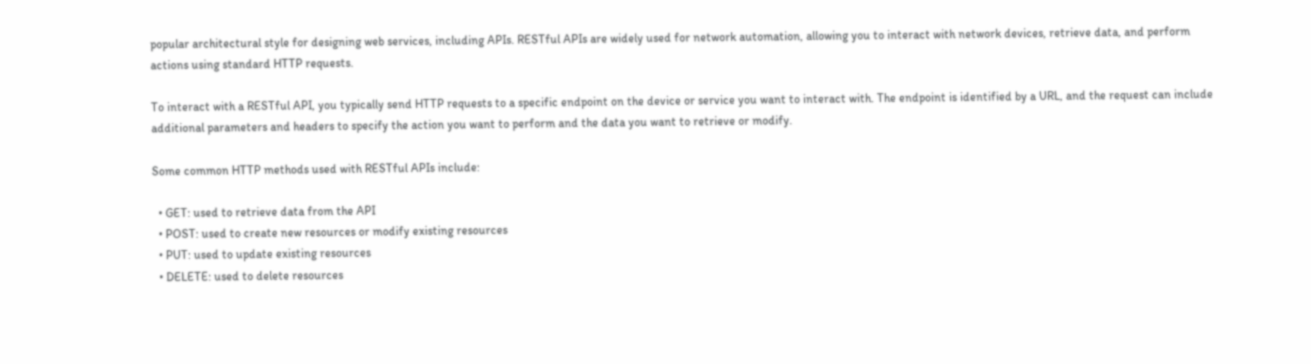popular architectural style for designing web services, including APIs. RESTful APIs are widely used for network automation, allowing you to interact with network devices, retrieve data, and perform actions using standard HTTP requests.

To interact with a RESTful API, you typically send HTTP requests to a specific endpoint on the device or service you want to interact with. The endpoint is identified by a URL, and the request can include additional parameters and headers to specify the action you want to perform and the data you want to retrieve or modify.

Some common HTTP methods used with RESTful APIs include:

  • GET: used to retrieve data from the API
  • POST: used to create new resources or modify existing resources
  • PUT: used to update existing resources
  • DELETE: used to delete resources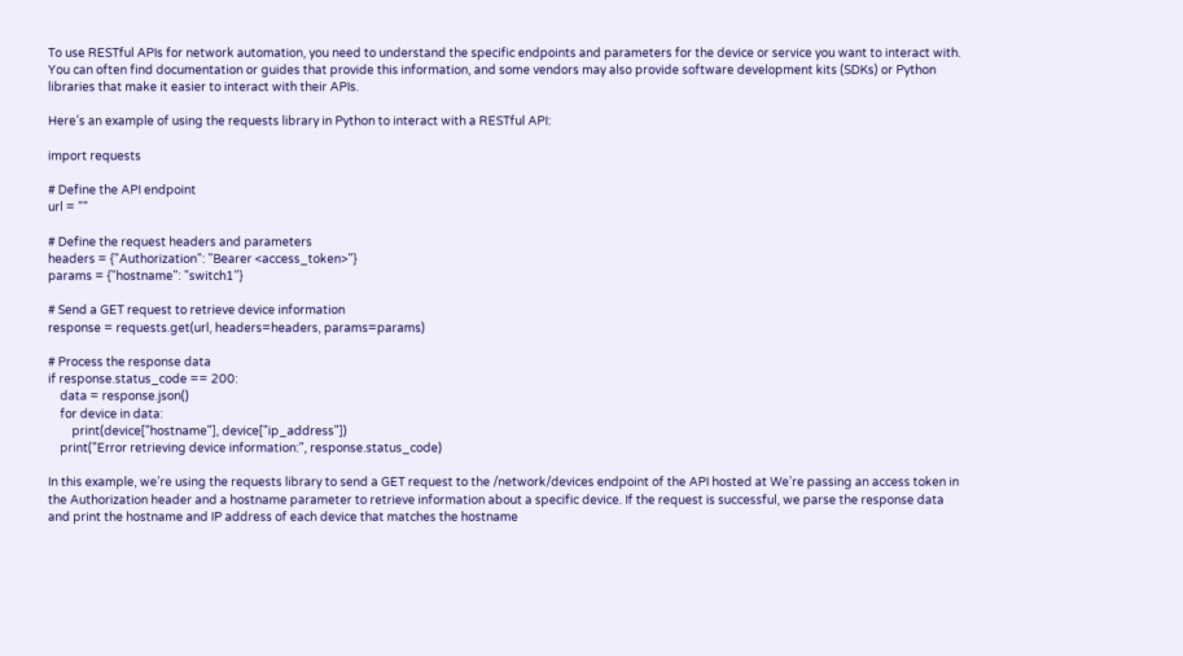To use RESTful APIs for network automation, you need to understand the specific endpoints and parameters for the device or service you want to interact with. You can often find documentation or guides that provide this information, and some vendors may also provide software development kits (SDKs) or Python libraries that make it easier to interact with their APIs.

Here’s an example of using the requests library in Python to interact with a RESTful API:

import requests

# Define the API endpoint
url = ""

# Define the request headers and parameters
headers = {"Authorization": "Bearer <access_token>"}
params = {"hostname": "switch1"}

# Send a GET request to retrieve device information
response = requests.get(url, headers=headers, params=params)

# Process the response data
if response.status_code == 200:
    data = response.json()
    for device in data:
        print(device["hostname"], device["ip_address"])
    print("Error retrieving device information:", response.status_code)

In this example, we’re using the requests library to send a GET request to the /network/devices endpoint of the API hosted at We’re passing an access token in the Authorization header and a hostname parameter to retrieve information about a specific device. If the request is successful, we parse the response data and print the hostname and IP address of each device that matches the hostname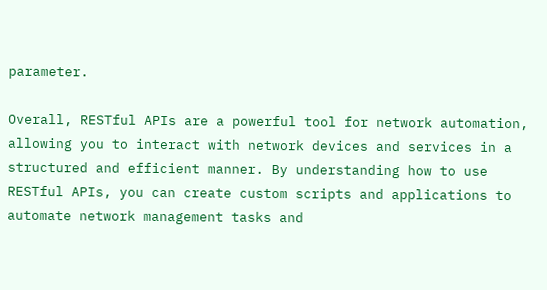parameter.

Overall, RESTful APIs are a powerful tool for network automation, allowing you to interact with network devices and services in a structured and efficient manner. By understanding how to use RESTful APIs, you can create custom scripts and applications to automate network management tasks and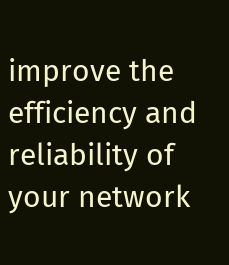improve the efficiency and reliability of your network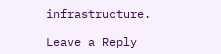infrastructure.

Leave a Reply